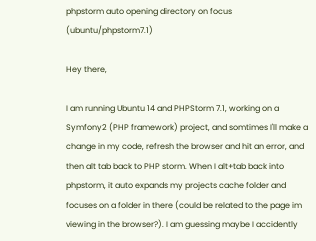phpstorm auto opening directory on focus (ubuntu/phpstorm7.1)

Hey there,

I am running Ubuntu 14 and PHPStorm 7.1, working on a Symfony2 (PHP framework) project, and somtimes I'll make a change in my code, refresh the browser and hit an error, and then alt tab back to PHP storm. When I alt+tab back into phpstorm, it auto expands my projects cache folder and focuses on a folder in there (could be related to the page im viewing in the browser?). I am guessing maybe I accidently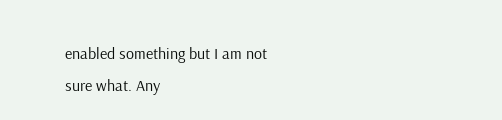enabled something but I am not sure what. Any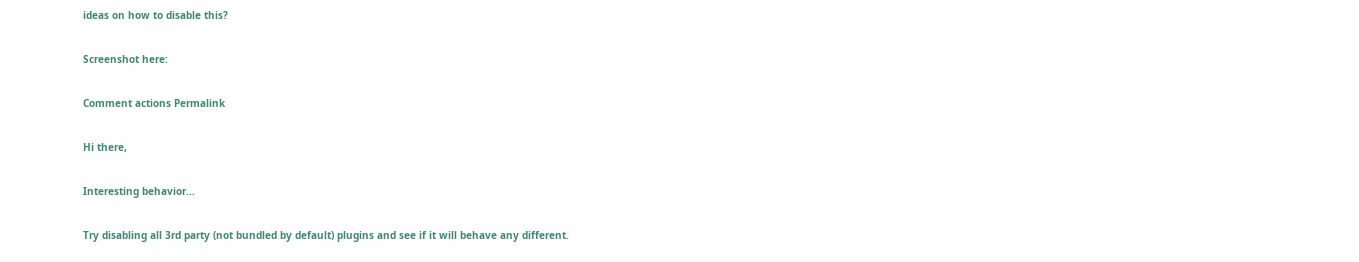ideas on how to disable this?

Screenshot here:

Comment actions Permalink

Hi there,

Interesting behavior...

Try disabling all 3rd party (not bundled by default) plugins and see if it will behave any different.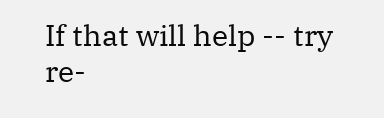If that will help -- try re-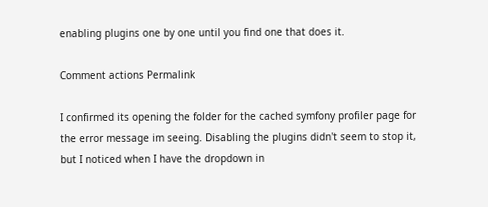enabling plugins one by one until you find one that does it.

Comment actions Permalink

I confirmed its opening the folder for the cached symfony profiler page for the error message im seeing. Disabling the plugins didn't seem to stop it, but I noticed when I have the dropdown in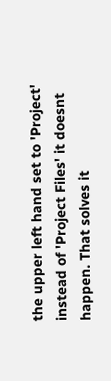the upper left hand set to 'Project' instead of 'Project Files' it doesnt happen. That solves it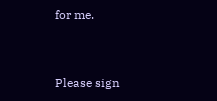for me.


Please sign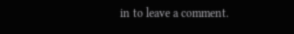in to leave a comment.